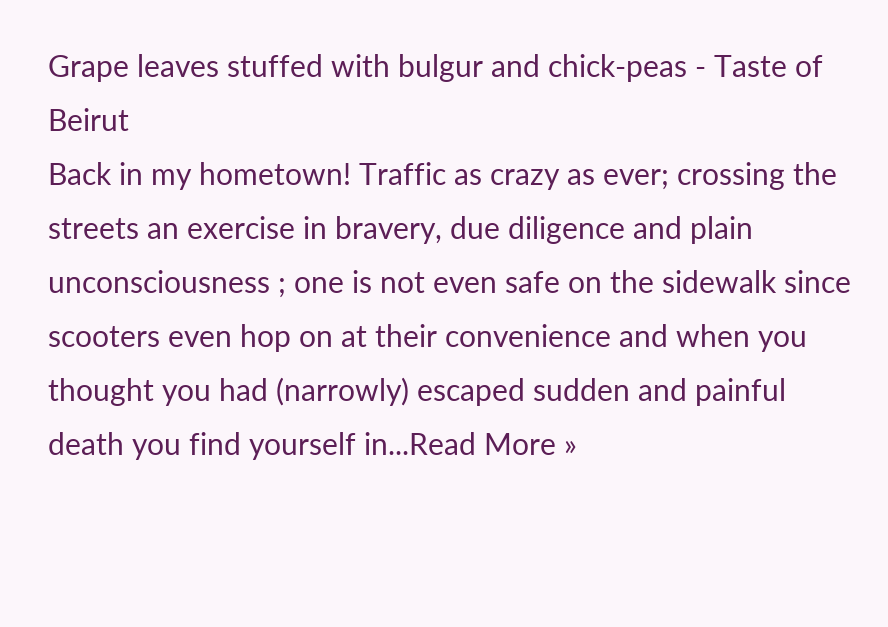Grape leaves stuffed with bulgur and chick-peas - Taste of Beirut
Back in my hometown! Traffic as crazy as ever; crossing the streets an exercise in bravery, due diligence and plain unconsciousness ; one is not even safe on the sidewalk since scooters even hop on at their convenience and when you thought you had (narrowly) escaped sudden and painful death you find yourself in...Read More »